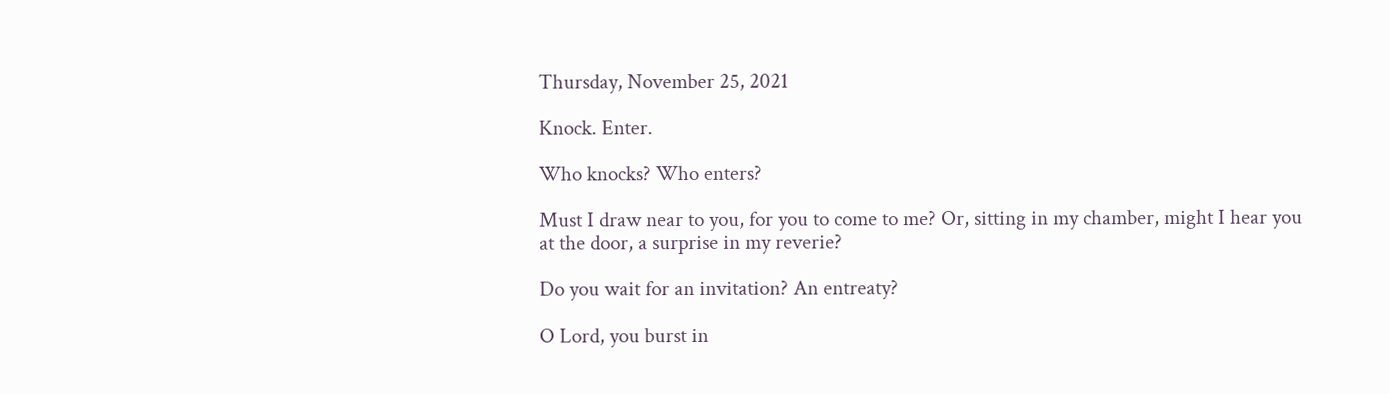Thursday, November 25, 2021

Knock. Enter.

Who knocks? Who enters?

Must I draw near to you, for you to come to me? Or, sitting in my chamber, might I hear you at the door, a surprise in my reverie?

Do you wait for an invitation? An entreaty?

O Lord, you burst in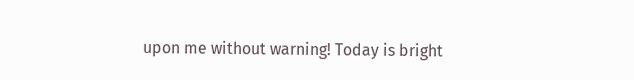upon me without warning! Today is bright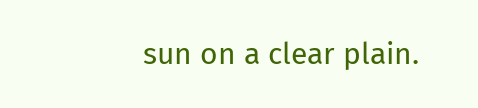sun on a clear plain.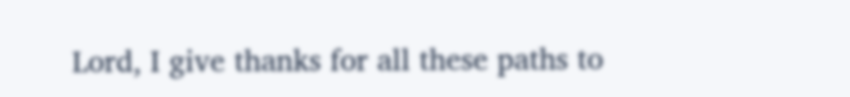Lord, I give thanks for all these paths to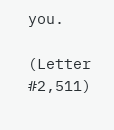you.

(Letter #2,511)